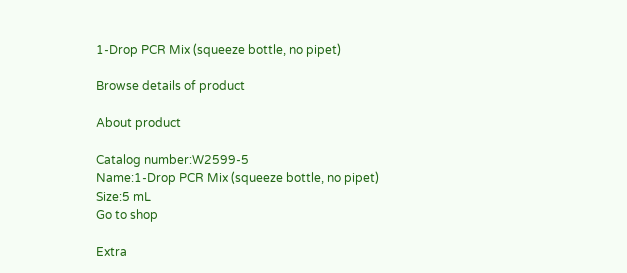1-Drop PCR Mix (squeeze bottle, no pipet)

Browse details of product

About product

Catalog number:W2599-5
Name:1-Drop PCR Mix (squeeze bottle, no pipet)
Size:5 mL
Go to shop

Extra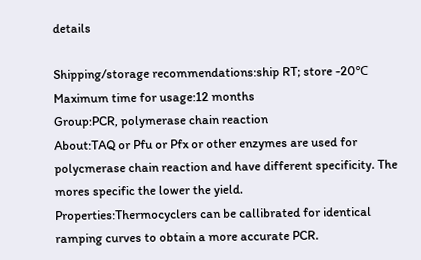details

Shipping/storage recommendations:ship RT; store -20℃
Maximum time for usage:12 months
Group:PCR, polymerase chain reaction
About:TAQ or Pfu or Pfx or other enzymes are used for polycmerase chain reaction and have different specificity. The mores specific the lower the yield.
Properties:Thermocyclers can be callibrated for identical ramping curves to obtain a more accurate PCR.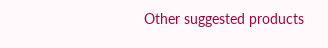Other suggested products